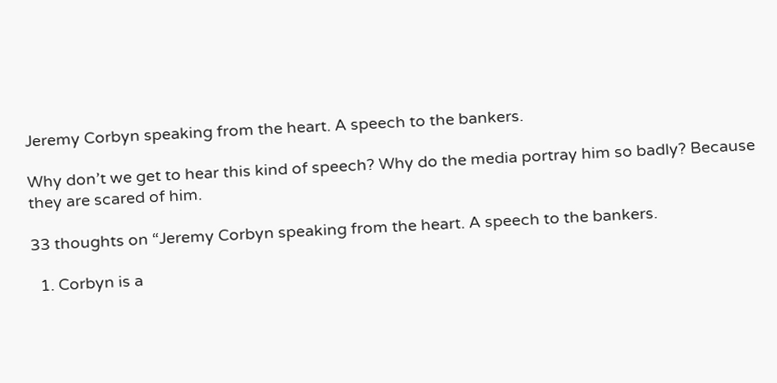Jeremy Corbyn speaking from the heart. A speech to the bankers.

Why don’t we get to hear this kind of speech? Why do the media portray him so badly? Because they are scared of him.

33 thoughts on “Jeremy Corbyn speaking from the heart. A speech to the bankers.

  1. Corbyn is a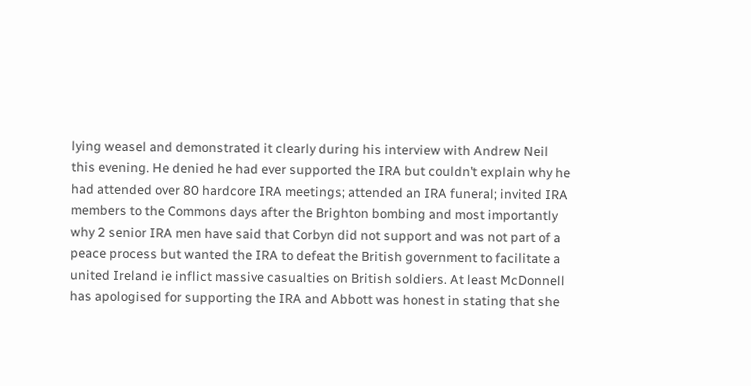lying weasel and demonstrated it clearly during his interview with Andrew Neil this evening. He denied he had ever supported the IRA but couldn’t explain why he had attended over 80 hardcore IRA meetings; attended an IRA funeral; invited IRA members to the Commons days after the Brighton bombing and most importantly why 2 senior IRA men have said that Corbyn did not support and was not part of a peace process but wanted the IRA to defeat the British government to facilitate a united Ireland ie inflict massive casualties on British soldiers. At least McDonnell has apologised for supporting the IRA and Abbott was honest in stating that she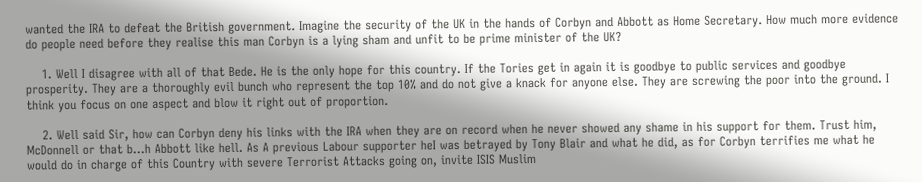wanted the IRA to defeat the British government. Imagine the security of the UK in the hands of Corbyn and Abbott as Home Secretary. How much more evidence do people need before they realise this man Corbyn is a lying sham and unfit to be prime minister of the UK?

    1. Well I disagree with all of that Bede. He is the only hope for this country. If the Tories get in again it is goodbye to public services and goodbye prosperity. They are a thoroughly evil bunch who represent the top 10% and do not give a knack for anyone else. They are screwing the poor into the ground. I think you focus on one aspect and blow it right out of proportion.

    2. Well said Sir, how can Corbyn deny his links with the IRA when they are on record when he never showed any shame in his support for them. Trust him, McDonnell or that b…h Abbott like hell. As A previous Labour supporter heI was betrayed by Tony Blair and what he did, as for Corbyn terrifies me what he would do in charge of this Country with severe Terrorist Attacks going on, invite ISIS Muslim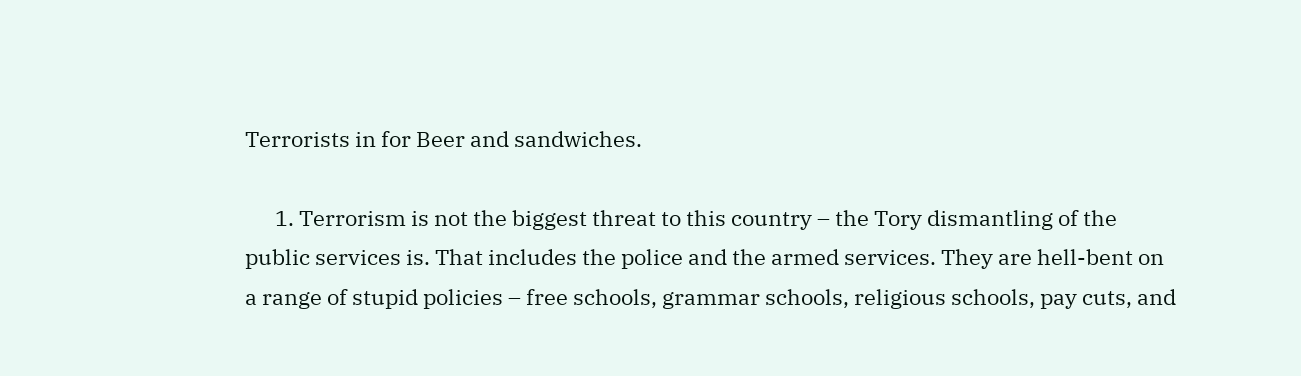Terrorists in for Beer and sandwiches.

      1. Terrorism is not the biggest threat to this country – the Tory dismantling of the public services is. That includes the police and the armed services. They are hell-bent on a range of stupid policies – free schools, grammar schools, religious schools, pay cuts, and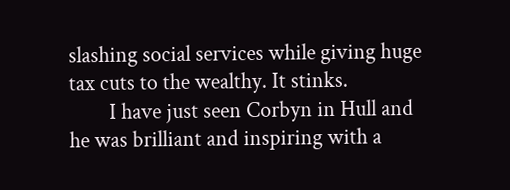slashing social services while giving huge tax cuts to the wealthy. It stinks.
        I have just seen Corbyn in Hull and he was brilliant and inspiring with a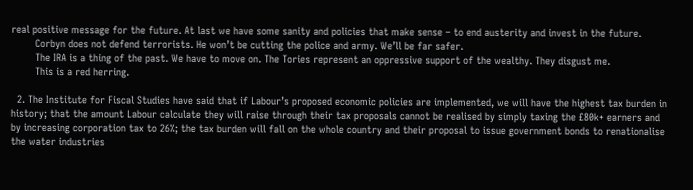real positive message for the future. At last we have some sanity and policies that make sense – to end austerity and invest in the future.
        Corbyn does not defend terrorists. He won’t be cutting the police and army. We’ll be far safer.
        The IRA is a thing of the past. We have to move on. The Tories represent an oppressive support of the wealthy. They disgust me.
        This is a red herring.

  2. The Institute for Fiscal Studies have said that if Labour’s proposed economic policies are implemented, we will have the highest tax burden in history; that the amount Labour calculate they will raise through their tax proposals cannot be realised by simply taxing the £80k+ earners and by increasing corporation tax to 26%; the tax burden will fall on the whole country and their proposal to issue government bonds to renationalise the water industries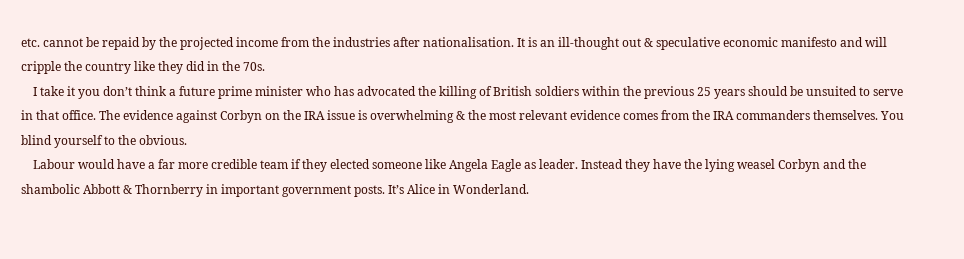etc. cannot be repaid by the projected income from the industries after nationalisation. It is an ill-thought out & speculative economic manifesto and will cripple the country like they did in the 70s.
    I take it you don’t think a future prime minister who has advocated the killing of British soldiers within the previous 25 years should be unsuited to serve in that office. The evidence against Corbyn on the IRA issue is overwhelming & the most relevant evidence comes from the IRA commanders themselves. You blind yourself to the obvious.
    Labour would have a far more credible team if they elected someone like Angela Eagle as leader. Instead they have the lying weasel Corbyn and the shambolic Abbott & Thornberry in important government posts. It’s Alice in Wonderland.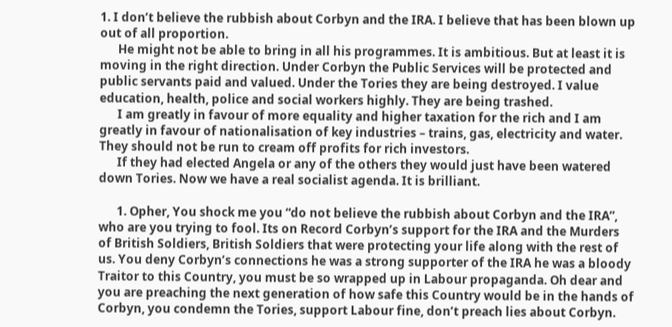1. I don’t believe the rubbish about Corbyn and the IRA. I believe that has been blown up out of all proportion.
      He might not be able to bring in all his programmes. It is ambitious. But at least it is moving in the right direction. Under Corbyn the Public Services will be protected and public servants paid and valued. Under the Tories they are being destroyed. I value education, health, police and social workers highly. They are being trashed.
      I am greatly in favour of more equality and higher taxation for the rich and I am greatly in favour of nationalisation of key industries – trains, gas, electricity and water. They should not be run to cream off profits for rich investors.
      If they had elected Angela or any of the others they would just have been watered down Tories. Now we have a real socialist agenda. It is brilliant.

      1. Opher, You shock me you “do not believe the rubbish about Corbyn and the IRA”, who are you trying to fool. Its on Record Corbyn’s support for the IRA and the Murders of British Soldiers, British Soldiers that were protecting your life along with the rest of us. You deny Corbyn’s connections he was a strong supporter of the IRA he was a bloody Traitor to this Country, you must be so wrapped up in Labour propaganda. Oh dear and you are preaching the next generation of how safe this Country would be in the hands of Corbyn, you condemn the Tories, support Labour fine, don’t preach lies about Corbyn.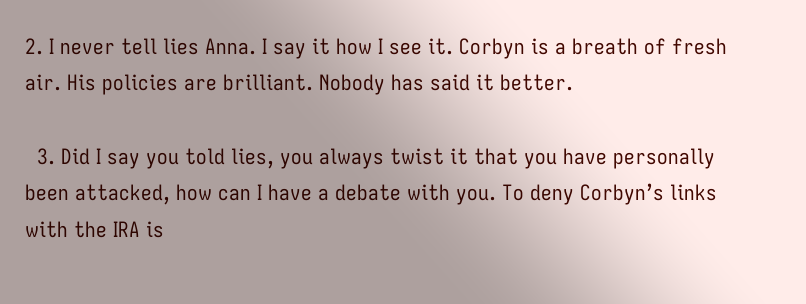2. I never tell lies Anna. I say it how I see it. Corbyn is a breath of fresh air. His policies are brilliant. Nobody has said it better.

  3. Did I say you told lies, you always twist it that you have personally been attacked, how can I have a debate with you. To deny Corbyn’s links with the IRA is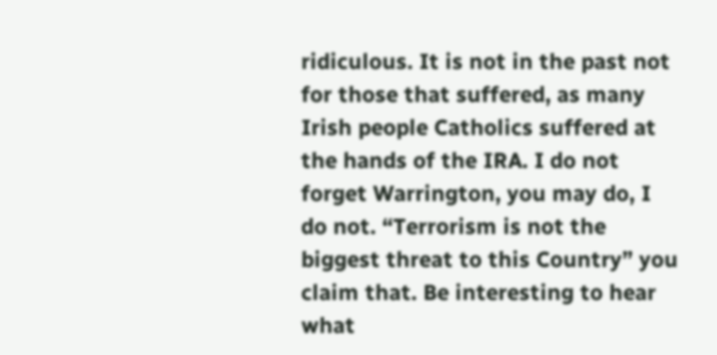ridiculous. It is not in the past not for those that suffered, as many Irish people Catholics suffered at the hands of the IRA. I do not forget Warrington, you may do, I do not. “Terrorism is not the biggest threat to this Country” you claim that. Be interesting to hear what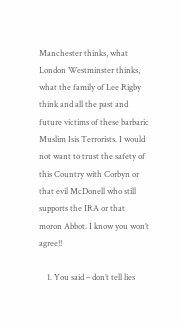Manchester thinks, what London Westminster thinks, what the family of Lee Rigby think and all the past and future victims of these barbaric Muslim Isis Terrorists. I would not want to trust the safety of this Country with Corbyn or that evil McDonell who still supports the IRA or that moron Abbot. I know you won’t agree!!

    1. You said – don’t tell lies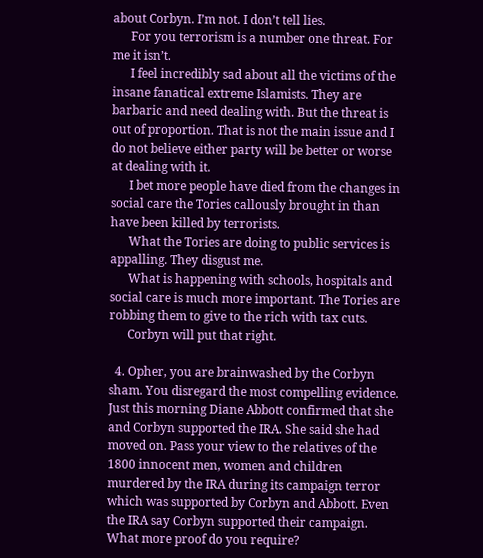about Corbyn. I’m not. I don’t tell lies.
      For you terrorism is a number one threat. For me it isn’t.
      I feel incredibly sad about all the victims of the insane fanatical extreme Islamists. They are barbaric and need dealing with. But the threat is out of proportion. That is not the main issue and I do not believe either party will be better or worse at dealing with it.
      I bet more people have died from the changes in social care the Tories callously brought in than have been killed by terrorists.
      What the Tories are doing to public services is appalling. They disgust me.
      What is happening with schools, hospitals and social care is much more important. The Tories are robbing them to give to the rich with tax cuts.
      Corbyn will put that right.

  4. Opher, you are brainwashed by the Corbyn sham. You disregard the most compelling evidence. Just this morning Diane Abbott confirmed that she and Corbyn supported the IRA. She said she had moved on. Pass your view to the relatives of the 1800 innocent men, women and children murdered by the IRA during its campaign terror which was supported by Corbyn and Abbott. Even the IRA say Corbyn supported their campaign. What more proof do you require?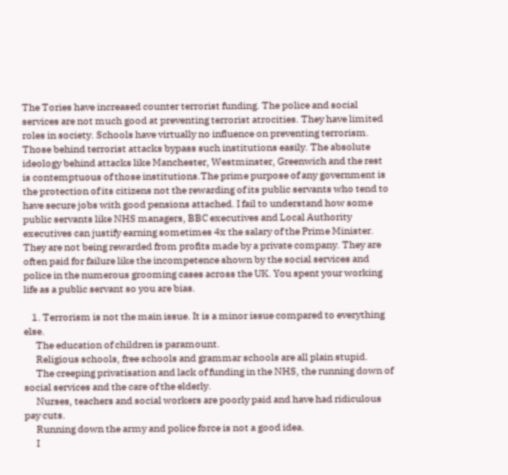The Tories have increased counter terrorist funding. The police and social services are not much good at preventing terrorist atrocities. They have limited roles in society. Schools have virtually no influence on preventing terrorism. Those behind terrorist attacks bypass such institutions easily. The absolute ideology behind attacks like Manchester, Westminster, Greenwich and the rest is contemptuous of those institutions.The prime purpose of any government is the protection of its citizens not the rewarding of its public servants who tend to have secure jobs with good pensions attached. I fail to understand how some public servants like NHS managers, BBC executives and Local Authority executives can justify earning sometimes 4x the salary of the Prime Minister. They are not being rewarded from profits made by a private company. They are often paid for failure like the incompetence shown by the social services and police in the numerous grooming cases across the UK. You spent your working life as a public servant so you are bias.

    1. Terrorism is not the main issue. It is a minor issue compared to everything else.
      The education of children is paramount.
      Religious schools, free schools and grammar schools are all plain stupid.
      The creeping privatisation and lack of funding in the NHS, the running down of social services and the care of the elderly.
      Nurses, teachers and social workers are poorly paid and have had ridiculous pay cuts.
      Running down the army and police force is not a good idea.
      I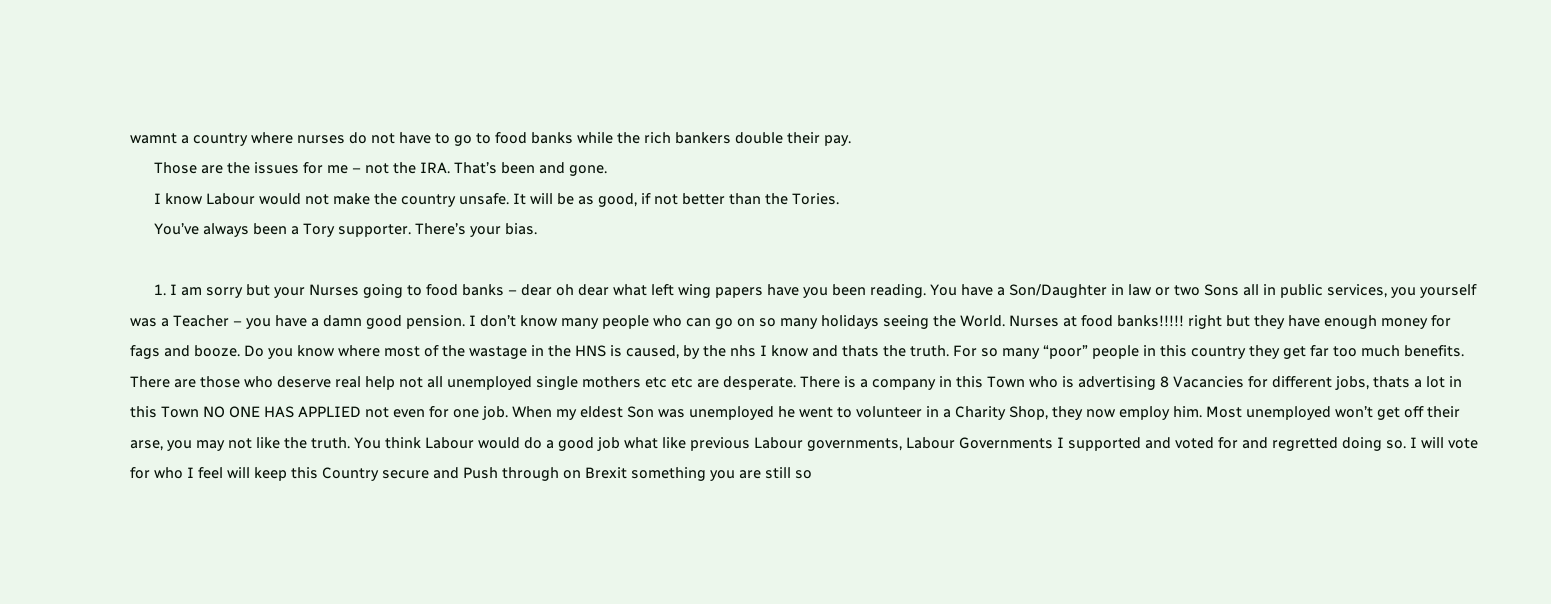wamnt a country where nurses do not have to go to food banks while the rich bankers double their pay.
      Those are the issues for me – not the IRA. That’s been and gone.
      I know Labour would not make the country unsafe. It will be as good, if not better than the Tories.
      You’ve always been a Tory supporter. There’s your bias.

      1. I am sorry but your Nurses going to food banks – dear oh dear what left wing papers have you been reading. You have a Son/Daughter in law or two Sons all in public services, you yourself was a Teacher – you have a damn good pension. I don’t know many people who can go on so many holidays seeing the World. Nurses at food banks!!!!! right but they have enough money for fags and booze. Do you know where most of the wastage in the HNS is caused, by the nhs I know and thats the truth. For so many “poor” people in this country they get far too much benefits. There are those who deserve real help not all unemployed single mothers etc etc are desperate. There is a company in this Town who is advertising 8 Vacancies for different jobs, thats a lot in this Town NO ONE HAS APPLIED not even for one job. When my eldest Son was unemployed he went to volunteer in a Charity Shop, they now employ him. Most unemployed won’t get off their arse, you may not like the truth. You think Labour would do a good job what like previous Labour governments, Labour Governments I supported and voted for and regretted doing so. I will vote for who I feel will keep this Country secure and Push through on Brexit something you are still so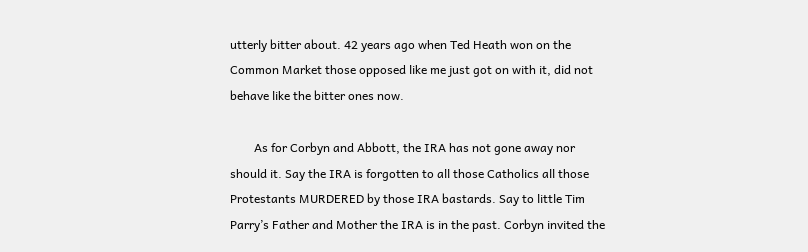utterly bitter about. 42 years ago when Ted Heath won on the Common Market those opposed like me just got on with it, did not behave like the bitter ones now.

        As for Corbyn and Abbott, the IRA has not gone away nor should it. Say the IRA is forgotten to all those Catholics all those Protestants MURDERED by those IRA bastards. Say to little Tim Parry’s Father and Mother the IRA is in the past. Corbyn invited the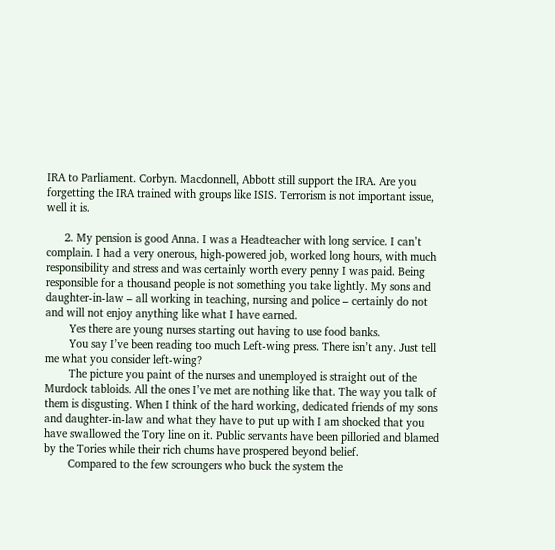IRA to Parliament. Corbyn. Macdonnell, Abbott still support the IRA. Are you forgetting the IRA trained with groups like ISIS. Terrorism is not important issue, well it is.

      2. My pension is good Anna. I was a Headteacher with long service. I can’t complain. I had a very onerous, high-powered job, worked long hours, with much responsibility and stress and was certainly worth every penny I was paid. Being responsible for a thousand people is not something you take lightly. My sons and daughter-in-law – all working in teaching, nursing and police – certainly do not and will not enjoy anything like what I have earned.
        Yes there are young nurses starting out having to use food banks.
        You say I’ve been reading too much Left-wing press. There isn’t any. Just tell me what you consider left-wing?
        The picture you paint of the nurses and unemployed is straight out of the Murdock tabloids. All the ones I’ve met are nothing like that. The way you talk of them is disgusting. When I think of the hard working, dedicated friends of my sons and daughter-in-law and what they have to put up with I am shocked that you have swallowed the Tory line on it. Public servants have been pilloried and blamed by the Tories while their rich chums have prospered beyond belief.
        Compared to the few scroungers who buck the system the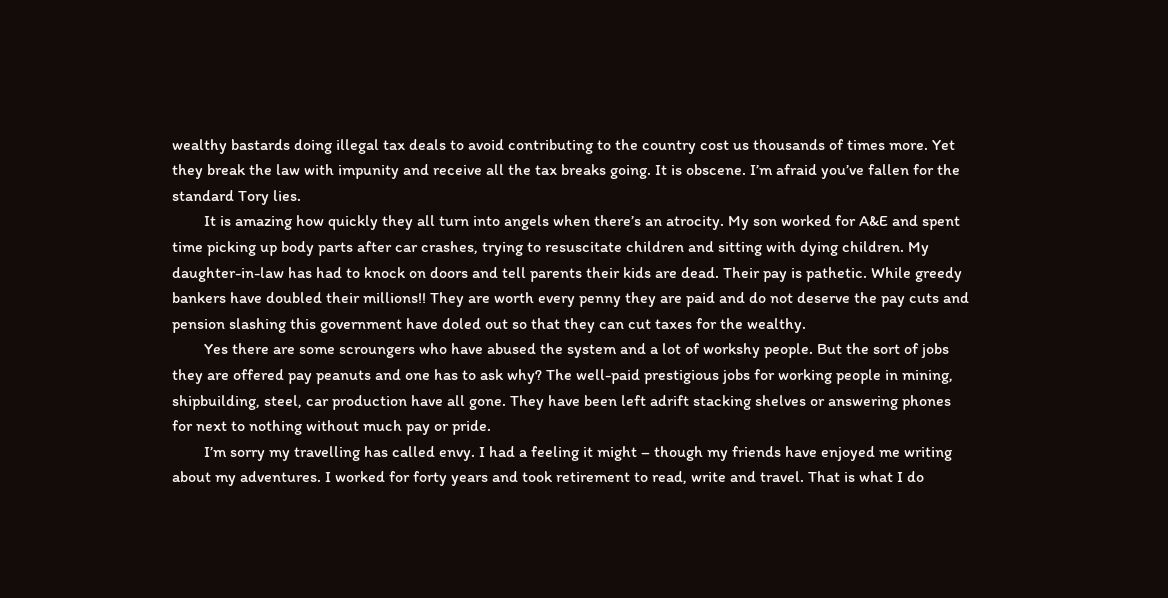wealthy bastards doing illegal tax deals to avoid contributing to the country cost us thousands of times more. Yet they break the law with impunity and receive all the tax breaks going. It is obscene. I’m afraid you’ve fallen for the standard Tory lies.
        It is amazing how quickly they all turn into angels when there’s an atrocity. My son worked for A&E and spent time picking up body parts after car crashes, trying to resuscitate children and sitting with dying children. My daughter-in-law has had to knock on doors and tell parents their kids are dead. Their pay is pathetic. While greedy bankers have doubled their millions!! They are worth every penny they are paid and do not deserve the pay cuts and pension slashing this government have doled out so that they can cut taxes for the wealthy.
        Yes there are some scroungers who have abused the system and a lot of workshy people. But the sort of jobs they are offered pay peanuts and one has to ask why? The well-paid prestigious jobs for working people in mining, shipbuilding, steel, car production have all gone. They have been left adrift stacking shelves or answering phones for next to nothing without much pay or pride.
        I’m sorry my travelling has called envy. I had a feeling it might – though my friends have enjoyed me writing about my adventures. I worked for forty years and took retirement to read, write and travel. That is what I do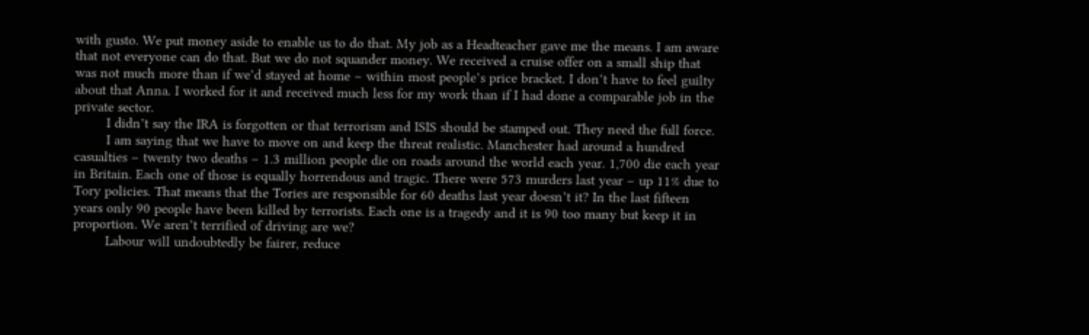with gusto. We put money aside to enable us to do that. My job as a Headteacher gave me the means. I am aware that not everyone can do that. But we do not squander money. We received a cruise offer on a small ship that was not much more than if we’d stayed at home – within most people’s price bracket. I don’t have to feel guilty about that Anna. I worked for it and received much less for my work than if I had done a comparable job in the private sector.
        I didn’t say the IRA is forgotten or that terrorism and ISIS should be stamped out. They need the full force.
        I am saying that we have to move on and keep the threat realistic. Manchester had around a hundred casualties – twenty two deaths – 1.3 million people die on roads around the world each year. 1,700 die each year in Britain. Each one of those is equally horrendous and tragic. There were 573 murders last year – up 11% due to Tory policies. That means that the Tories are responsible for 60 deaths last year doesn’t it? In the last fifteen years only 90 people have been killed by terrorists. Each one is a tragedy and it is 90 too many but keep it in proportion. We aren’t terrified of driving are we?
        Labour will undoubtedly be fairer, reduce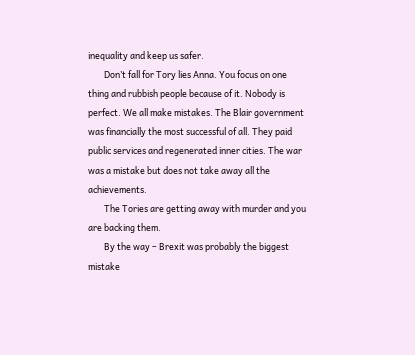inequality and keep us safer.
        Don’t fall for Tory lies Anna. You focus on one thing and rubbish people because of it. Nobody is perfect. We all make mistakes. The Blair government was financially the most successful of all. They paid public services and regenerated inner cities. The war was a mistake but does not take away all the achievements.
        The Tories are getting away with murder and you are backing them.
        By the way – Brexit was probably the biggest mistake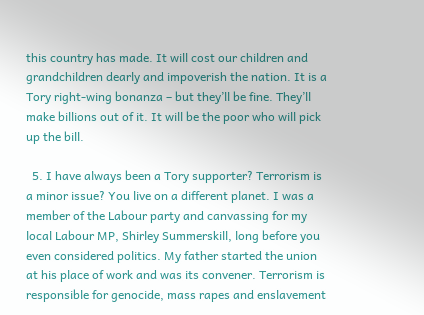this country has made. It will cost our children and grandchildren dearly and impoverish the nation. It is a Tory right-wing bonanza – but they’ll be fine. They’ll make billions out of it. It will be the poor who will pick up the bill.

  5. I have always been a Tory supporter? Terrorism is a minor issue? You live on a different planet. I was a member of the Labour party and canvassing for my local Labour MP, Shirley Summerskill, long before you even considered politics. My father started the union at his place of work and was its convener. Terrorism is responsible for genocide, mass rapes and enslavement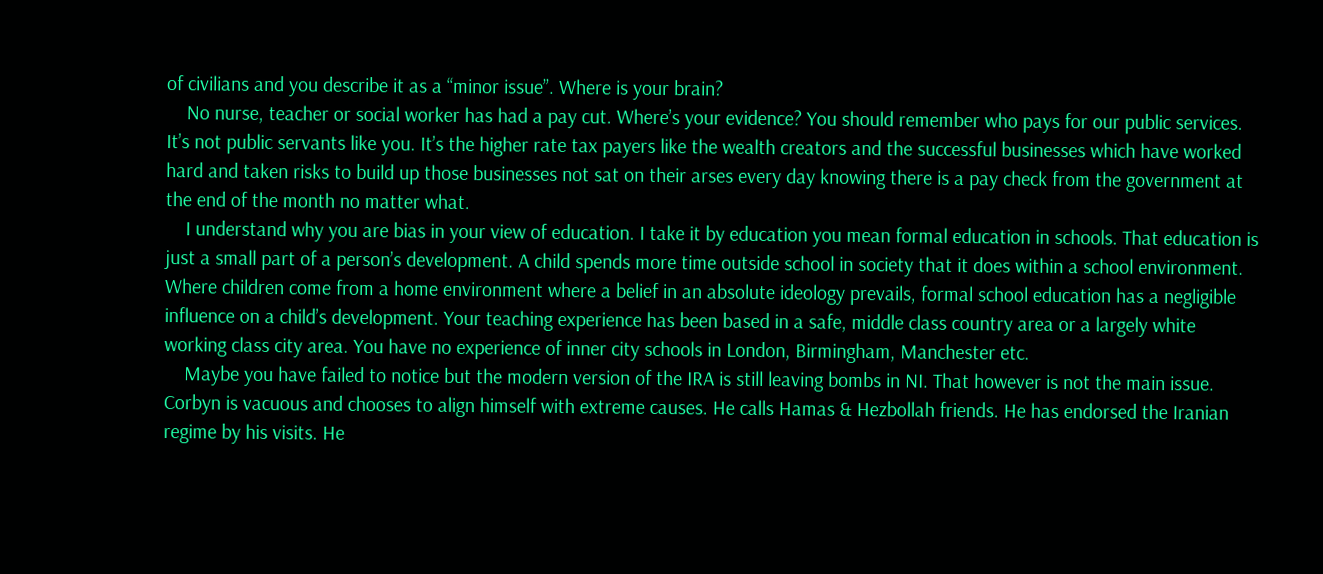of civilians and you describe it as a “minor issue”. Where is your brain?
    No nurse, teacher or social worker has had a pay cut. Where’s your evidence? You should remember who pays for our public services. It’s not public servants like you. It’s the higher rate tax payers like the wealth creators and the successful businesses which have worked hard and taken risks to build up those businesses not sat on their arses every day knowing there is a pay check from the government at the end of the month no matter what.
    I understand why you are bias in your view of education. I take it by education you mean formal education in schools. That education is just a small part of a person’s development. A child spends more time outside school in society that it does within a school environment. Where children come from a home environment where a belief in an absolute ideology prevails, formal school education has a negligible influence on a child’s development. Your teaching experience has been based in a safe, middle class country area or a largely white working class city area. You have no experience of inner city schools in London, Birmingham, Manchester etc.
    Maybe you have failed to notice but the modern version of the IRA is still leaving bombs in NI. That however is not the main issue. Corbyn is vacuous and chooses to align himself with extreme causes. He calls Hamas & Hezbollah friends. He has endorsed the Iranian regime by his visits. He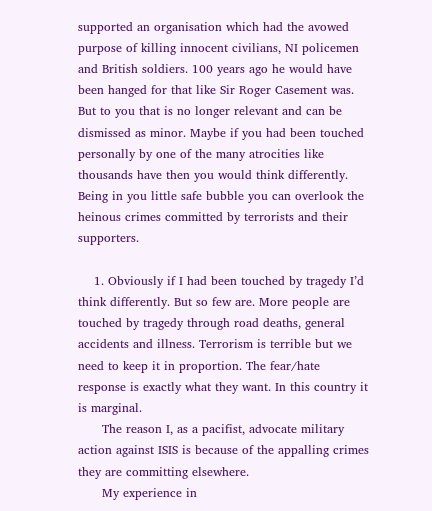supported an organisation which had the avowed purpose of killing innocent civilians, NI policemen and British soldiers. 100 years ago he would have been hanged for that like Sir Roger Casement was. But to you that is no longer relevant and can be dismissed as minor. Maybe if you had been touched personally by one of the many atrocities like thousands have then you would think differently. Being in you little safe bubble you can overlook the heinous crimes committed by terrorists and their supporters.

    1. Obviously if I had been touched by tragedy I’d think differently. But so few are. More people are touched by tragedy through road deaths, general accidents and illness. Terrorism is terrible but we need to keep it in proportion. The fear/hate response is exactly what they want. In this country it is marginal.
      The reason I, as a pacifist, advocate military action against ISIS is because of the appalling crimes they are committing elsewhere.
      My experience in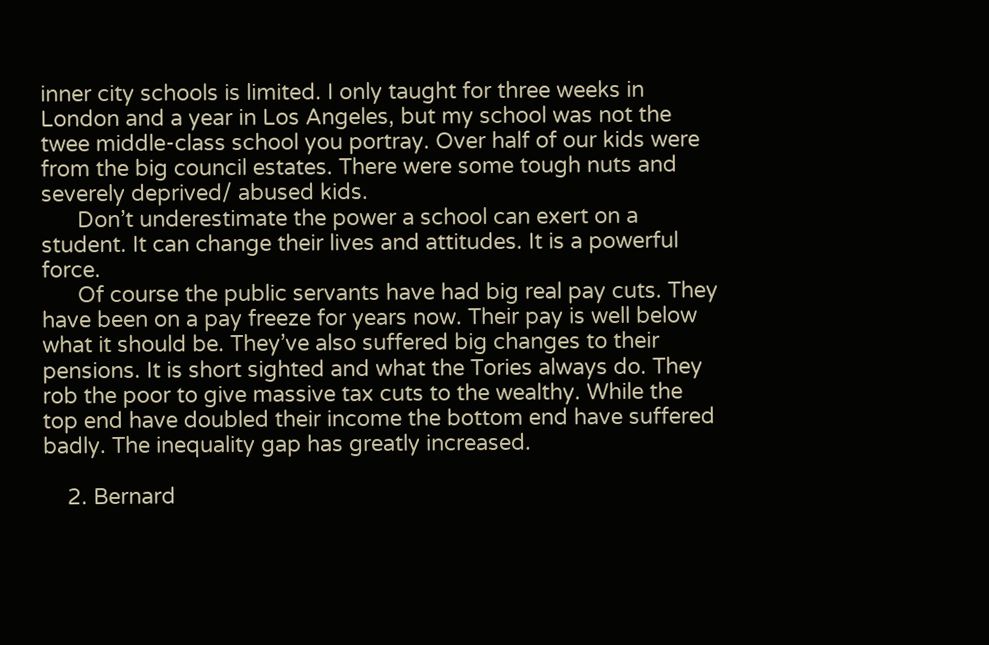inner city schools is limited. I only taught for three weeks in London and a year in Los Angeles, but my school was not the twee middle-class school you portray. Over half of our kids were from the big council estates. There were some tough nuts and severely deprived/ abused kids.
      Don’t underestimate the power a school can exert on a student. It can change their lives and attitudes. It is a powerful force.
      Of course the public servants have had big real pay cuts. They have been on a pay freeze for years now. Their pay is well below what it should be. They’ve also suffered big changes to their pensions. It is short sighted and what the Tories always do. They rob the poor to give massive tax cuts to the wealthy. While the top end have doubled their income the bottom end have suffered badly. The inequality gap has greatly increased.

    2. Bernard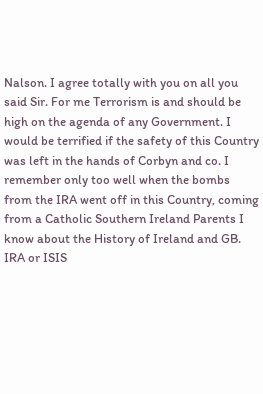Nalson. I agree totally with you on all you said Sir. For me Terrorism is and should be high on the agenda of any Government. I would be terrified if the safety of this Country was left in the hands of Corbyn and co. I remember only too well when the bombs from the IRA went off in this Country, coming from a Catholic Southern Ireland Parents I know about the History of Ireland and GB. IRA or ISIS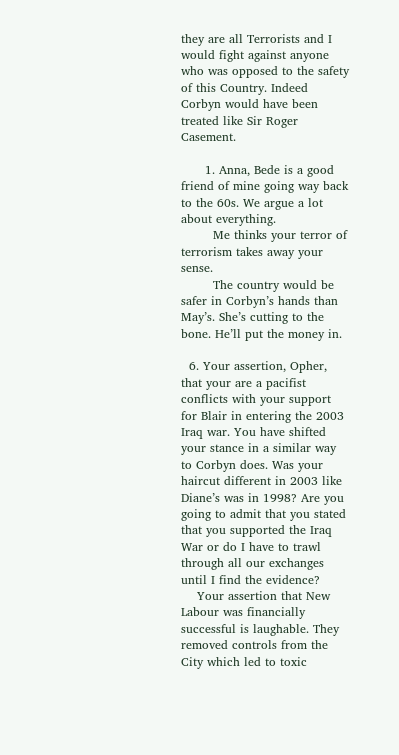they are all Terrorists and I would fight against anyone who was opposed to the safety of this Country. Indeed Corbyn would have been treated like Sir Roger Casement.

      1. Anna, Bede is a good friend of mine going way back to the 60s. We argue a lot about everything.
        Me thinks your terror of terrorism takes away your sense.
        The country would be safer in Corbyn’s hands than May’s. She’s cutting to the bone. He’ll put the money in.

  6. Your assertion, Opher, that your are a pacifist conflicts with your support for Blair in entering the 2003 Iraq war. You have shifted your stance in a similar way to Corbyn does. Was your haircut different in 2003 like Diane’s was in 1998? Are you going to admit that you stated that you supported the Iraq War or do I have to trawl through all our exchanges until I find the evidence?
    Your assertion that New Labour was financially successful is laughable. They removed controls from the City which led to toxic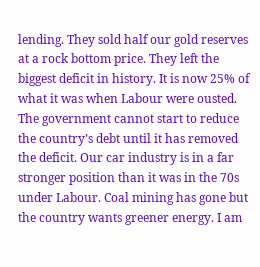lending. They sold half our gold reserves at a rock bottom price. They left the biggest deficit in history. It is now 25% of what it was when Labour were ousted. The government cannot start to reduce the country’s debt until it has removed the deficit. Our car industry is in a far stronger position than it was in the 70s under Labour. Coal mining has gone but the country wants greener energy. I am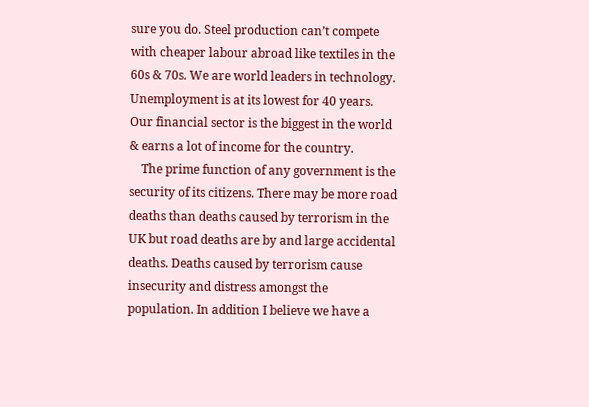sure you do. Steel production can’t compete with cheaper labour abroad like textiles in the 60s & 70s. We are world leaders in technology. Unemployment is at its lowest for 40 years. Our financial sector is the biggest in the world & earns a lot of income for the country.
    The prime function of any government is the security of its citizens. There may be more road deaths than deaths caused by terrorism in the UK but road deaths are by and large accidental deaths. Deaths caused by terrorism cause insecurity and distress amongst the population. In addition I believe we have a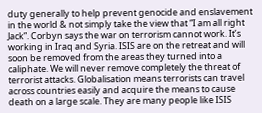duty generally to help prevent genocide and enslavement in the world & not simply take the view that “I am all right Jack”. Corbyn says the war on terrorism cannot work. It’s working in Iraq and Syria. ISIS are on the retreat and will soon be removed from the areas they turned into a caliphate. We will never remove completely the threat of terrorist attacks. Globalisation means terrorists can travel across countries easily and acquire the means to cause death on a large scale. They are many people like ISIS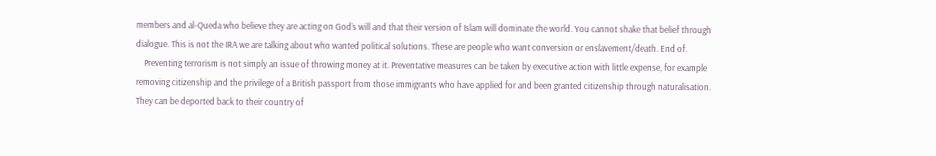members and al-Queda who believe they are acting on God’s will and that their version of Islam will dominate the world. You cannot shake that belief through dialogue. This is not the IRA we are talking about who wanted political solutions. These are people who want conversion or enslavement/death. End of.
    Preventing terrorism is not simply an issue of throwing money at it. Preventative measures can be taken by executive action with little expense, for example removing citizenship and the privilege of a British passport from those immigrants who have applied for and been granted citizenship through naturalisation. They can be deported back to their country of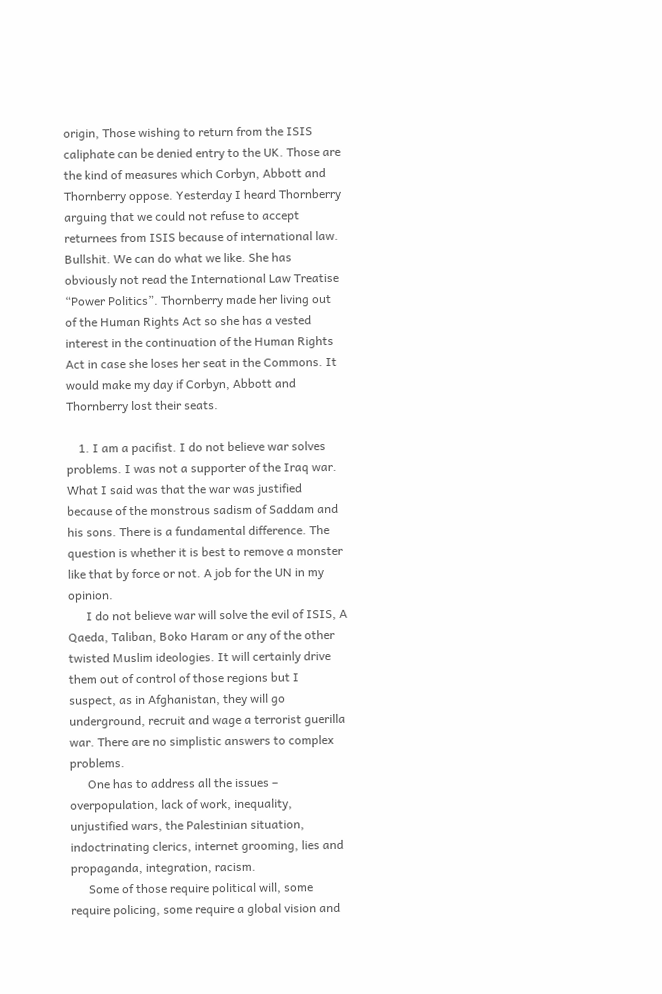origin, Those wishing to return from the ISIS caliphate can be denied entry to the UK. Those are the kind of measures which Corbyn, Abbott and Thornberry oppose. Yesterday I heard Thornberry arguing that we could not refuse to accept returnees from ISIS because of international law. Bullshit. We can do what we like. She has obviously not read the International Law Treatise “Power Politics”. Thornberry made her living out of the Human Rights Act so she has a vested interest in the continuation of the Human Rights Act in case she loses her seat in the Commons. It would make my day if Corbyn, Abbott and Thornberry lost their seats.

    1. I am a pacifist. I do not believe war solves problems. I was not a supporter of the Iraq war. What I said was that the war was justified because of the monstrous sadism of Saddam and his sons. There is a fundamental difference. The question is whether it is best to remove a monster like that by force or not. A job for the UN in my opinion.
      I do not believe war will solve the evil of ISIS, A Qaeda, Taliban, Boko Haram or any of the other twisted Muslim ideologies. It will certainly drive them out of control of those regions but I suspect, as in Afghanistan, they will go underground, recruit and wage a terrorist guerilla war. There are no simplistic answers to complex problems.
      One has to address all the issues – overpopulation, lack of work, inequality, unjustified wars, the Palestinian situation, indoctrinating clerics, internet grooming, lies and propaganda, integration, racism.
      Some of those require political will, some require policing, some require a global vision and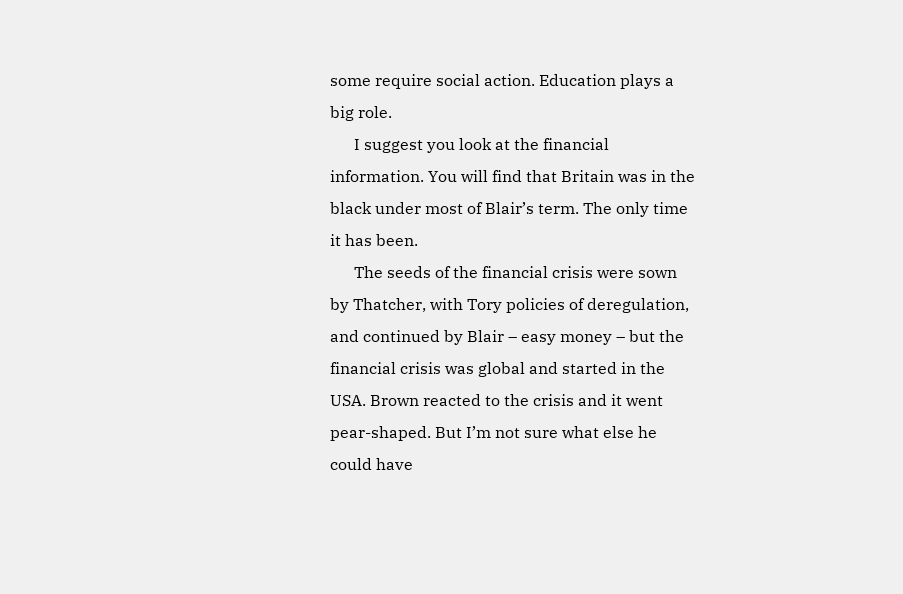some require social action. Education plays a big role.
      I suggest you look at the financial information. You will find that Britain was in the black under most of Blair’s term. The only time it has been.
      The seeds of the financial crisis were sown by Thatcher, with Tory policies of deregulation, and continued by Blair – easy money – but the financial crisis was global and started in the USA. Brown reacted to the crisis and it went pear-shaped. But I’m not sure what else he could have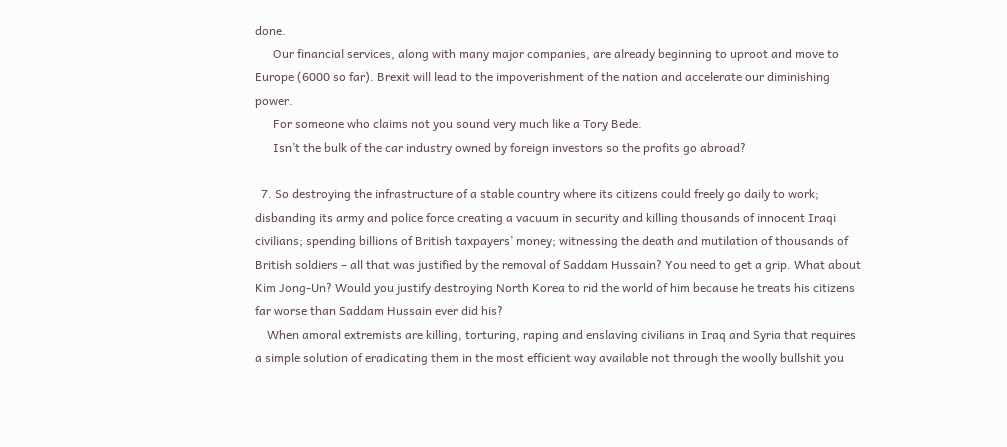done.
      Our financial services, along with many major companies, are already beginning to uproot and move to Europe (6000 so far). Brexit will lead to the impoverishment of the nation and accelerate our diminishing power.
      For someone who claims not you sound very much like a Tory Bede.
      Isn’t the bulk of the car industry owned by foreign investors so the profits go abroad?

  7. So destroying the infrastructure of a stable country where its citizens could freely go daily to work; disbanding its army and police force creating a vacuum in security and killing thousands of innocent Iraqi civilians; spending billions of British taxpayers’ money; witnessing the death and mutilation of thousands of British soldiers – all that was justified by the removal of Saddam Hussain? You need to get a grip. What about Kim Jong-Un? Would you justify destroying North Korea to rid the world of him because he treats his citizens far worse than Saddam Hussain ever did his?
    When amoral extremists are killing, torturing, raping and enslaving civilians in Iraq and Syria that requires a simple solution of eradicating them in the most efficient way available not through the woolly bullshit you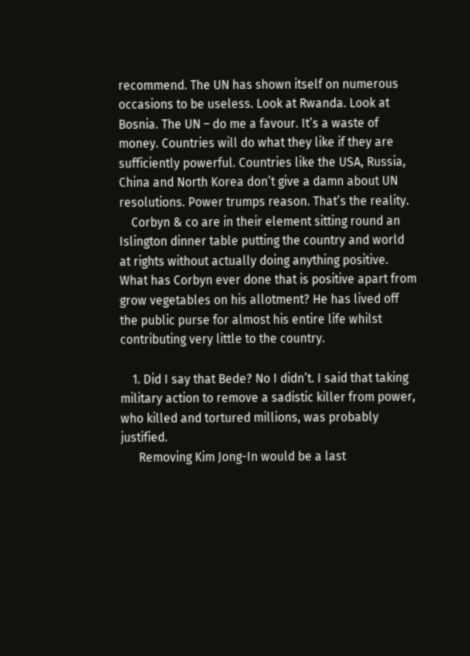recommend. The UN has shown itself on numerous occasions to be useless. Look at Rwanda. Look at Bosnia. The UN – do me a favour. It’s a waste of money. Countries will do what they like if they are sufficiently powerful. Countries like the USA, Russia, China and North Korea don’t give a damn about UN resolutions. Power trumps reason. That’s the reality.
    Corbyn & co are in their element sitting round an Islington dinner table putting the country and world at rights without actually doing anything positive. What has Corbyn ever done that is positive apart from grow vegetables on his allotment? He has lived off the public purse for almost his entire life whilst contributing very little to the country.

    1. Did I say that Bede? No I didn’t. I said that taking military action to remove a sadistic killer from power, who killed and tortured millions, was probably justified.
      Removing Kim Jong-In would be a last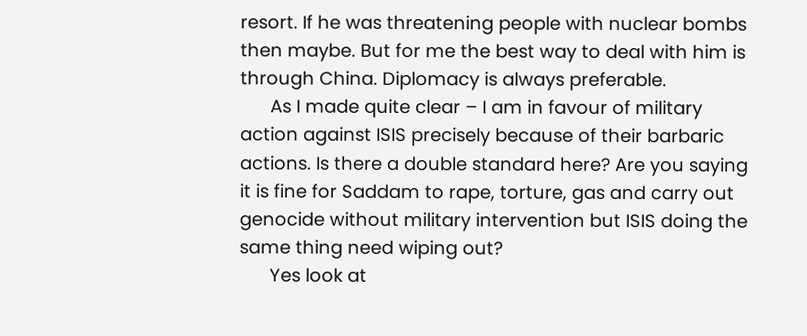resort. If he was threatening people with nuclear bombs then maybe. But for me the best way to deal with him is through China. Diplomacy is always preferable.
      As I made quite clear – I am in favour of military action against ISIS precisely because of their barbaric actions. Is there a double standard here? Are you saying it is fine for Saddam to rape, torture, gas and carry out genocide without military intervention but ISIS doing the same thing need wiping out?
      Yes look at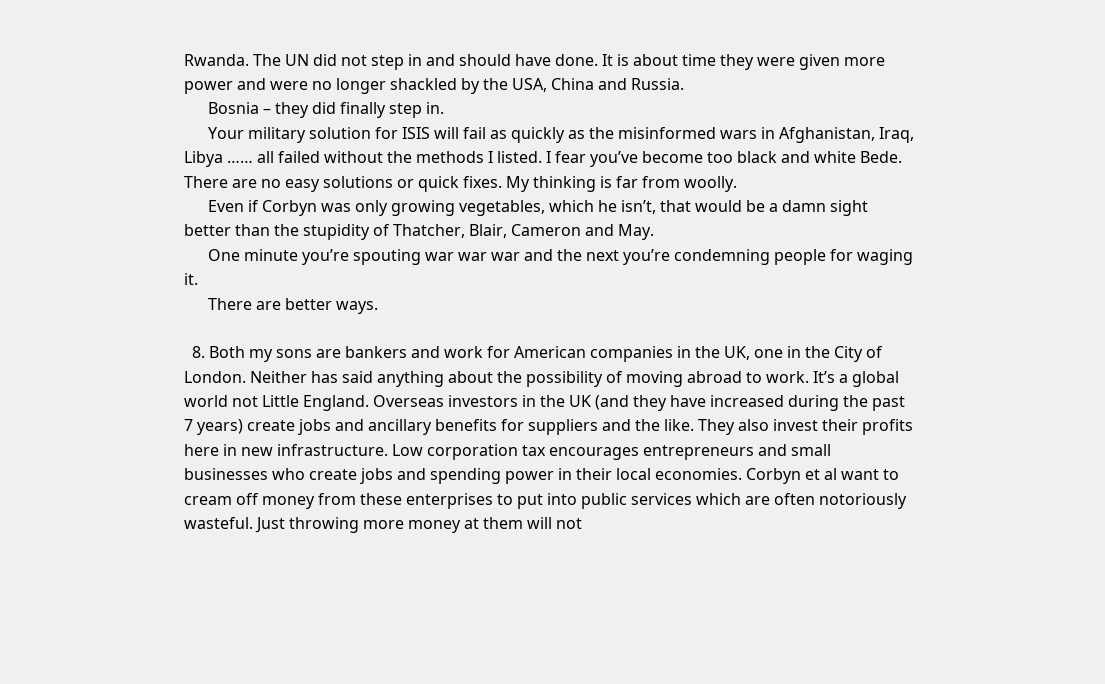Rwanda. The UN did not step in and should have done. It is about time they were given more power and were no longer shackled by the USA, China and Russia.
      Bosnia – they did finally step in.
      Your military solution for ISIS will fail as quickly as the misinformed wars in Afghanistan, Iraq, Libya …… all failed without the methods I listed. I fear you’ve become too black and white Bede. There are no easy solutions or quick fixes. My thinking is far from woolly.
      Even if Corbyn was only growing vegetables, which he isn’t, that would be a damn sight better than the stupidity of Thatcher, Blair, Cameron and May.
      One minute you’re spouting war war war and the next you’re condemning people for waging it.
      There are better ways.

  8. Both my sons are bankers and work for American companies in the UK, one in the City of London. Neither has said anything about the possibility of moving abroad to work. It’s a global world not Little England. Overseas investors in the UK (and they have increased during the past 7 years) create jobs and ancillary benefits for suppliers and the like. They also invest their profits here in new infrastructure. Low corporation tax encourages entrepreneurs and small businesses who create jobs and spending power in their local economies. Corbyn et al want to cream off money from these enterprises to put into public services which are often notoriously wasteful. Just throwing more money at them will not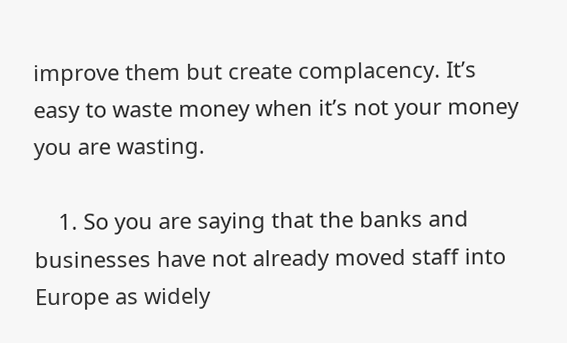improve them but create complacency. It’s easy to waste money when it’s not your money you are wasting.

    1. So you are saying that the banks and businesses have not already moved staff into Europe as widely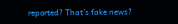reported? That’s fake news?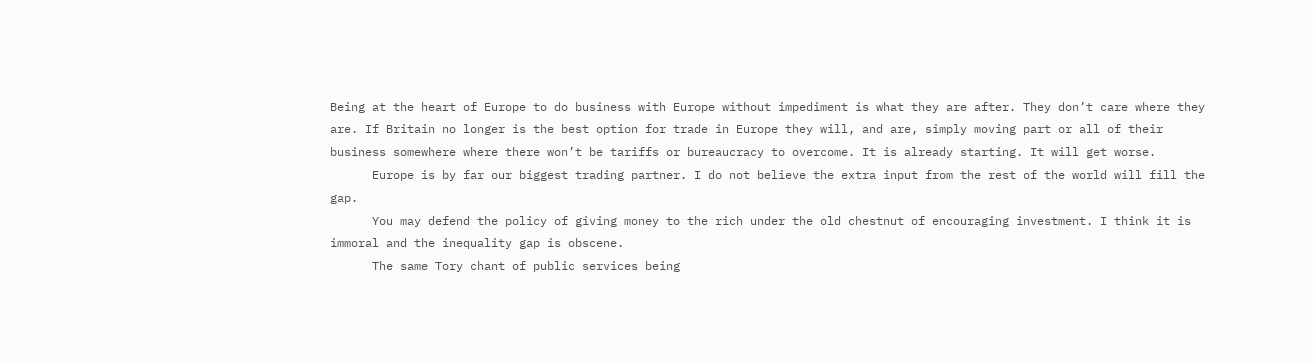Being at the heart of Europe to do business with Europe without impediment is what they are after. They don’t care where they are. If Britain no longer is the best option for trade in Europe they will, and are, simply moving part or all of their business somewhere where there won’t be tariffs or bureaucracy to overcome. It is already starting. It will get worse.
      Europe is by far our biggest trading partner. I do not believe the extra input from the rest of the world will fill the gap.
      You may defend the policy of giving money to the rich under the old chestnut of encouraging investment. I think it is immoral and the inequality gap is obscene.
      The same Tory chant of public services being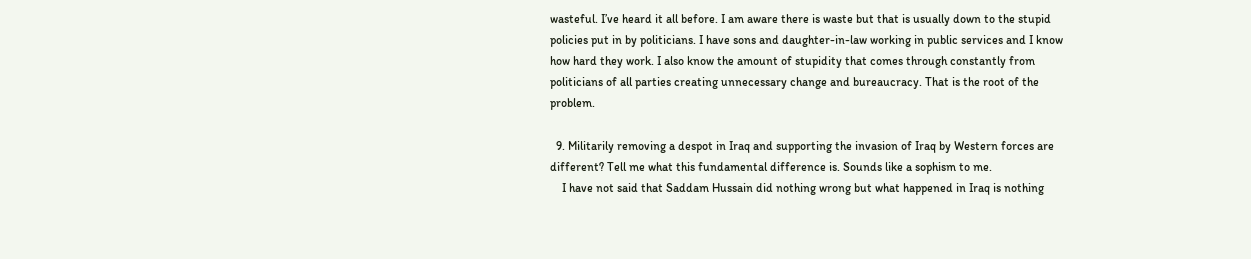wasteful. I’ve heard it all before. I am aware there is waste but that is usually down to the stupid policies put in by politicians. I have sons and daughter-in-law working in public services and I know how hard they work. I also know the amount of stupidity that comes through constantly from politicians of all parties creating unnecessary change and bureaucracy. That is the root of the problem.

  9. Militarily removing a despot in Iraq and supporting the invasion of Iraq by Western forces are different? Tell me what this fundamental difference is. Sounds like a sophism to me.
    I have not said that Saddam Hussain did nothing wrong but what happened in Iraq is nothing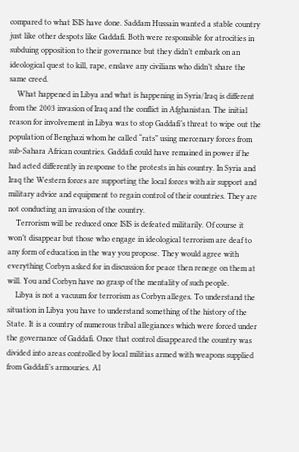compared to what ISIS have done. Saddam Hussain wanted a stable country just like other despots like Gaddafi. Both were responsible for atrocities in subduing opposition to their governance but they didn’t embark on an ideological quest to kill, rape, enslave any civilians who didn’t share the same creed.
    What happened in Libya and what is happening in Syria/Iraq is different from the 2003 invasion of Iraq and the conflict in Afghanistan. The initial reason for involvement in Libya was to stop Gaddafi’s threat to wipe out the population of Benghazi whom he called “rats” using mercenary forces from sub-Sahara African countries. Gaddafi could have remained in power if he had acted differently in response to the protests in his country. In Syria and Iraq the Western forces are supporting the local forces with air support and military advice and equipment to regain control of their countries. They are not conducting an invasion of the country.
    Terrorism will be reduced once ISIS is defeated militarily. Of course it won’t disappear but those who engage in ideological terrorism are deaf to any form of education in the way you propose. They would agree with everything Corbyn asked for in discussion for peace then renege on them at will. You and Corbyn have no grasp of the mentality of such people.
    Libya is not a vacuum for terrorism as Corbyn alleges. To understand the situation in Libya you have to understand something of the history of the State. It is a country of numerous tribal allegiances which were forced under the governance of Gaddafi. Once that control disappeared the country was divided into areas controlled by local militias armed with weapons supplied from Gaddafi’s armouries. Al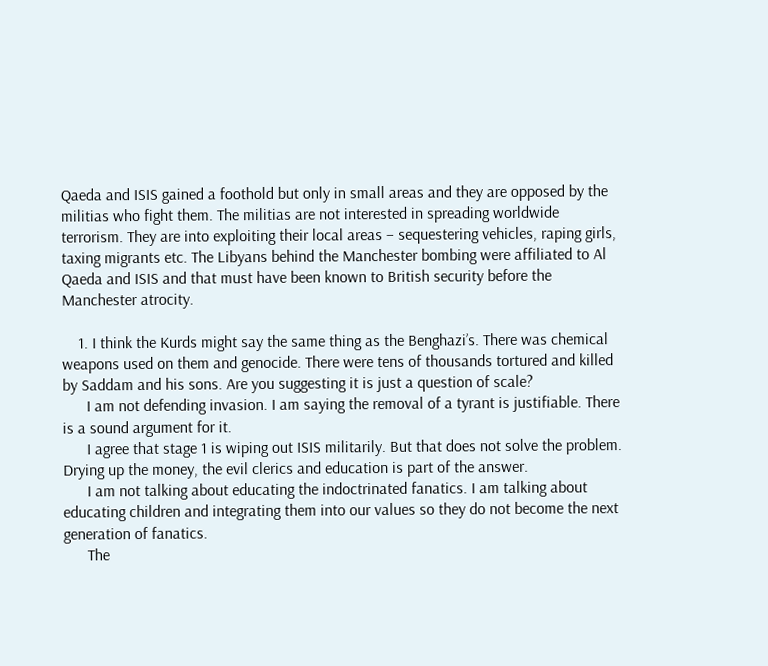Qaeda and ISIS gained a foothold but only in small areas and they are opposed by the militias who fight them. The militias are not interested in spreading worldwide terrorism. They are into exploiting their local areas – sequestering vehicles, raping girls, taxing migrants etc. The Libyans behind the Manchester bombing were affiliated to Al Qaeda and ISIS and that must have been known to British security before the Manchester atrocity.

    1. I think the Kurds might say the same thing as the Benghazi’s. There was chemical weapons used on them and genocide. There were tens of thousands tortured and killed by Saddam and his sons. Are you suggesting it is just a question of scale?
      I am not defending invasion. I am saying the removal of a tyrant is justifiable. There is a sound argument for it.
      I agree that stage 1 is wiping out ISIS militarily. But that does not solve the problem. Drying up the money, the evil clerics and education is part of the answer.
      I am not talking about educating the indoctrinated fanatics. I am talking about educating children and integrating them into our values so they do not become the next generation of fanatics.
      The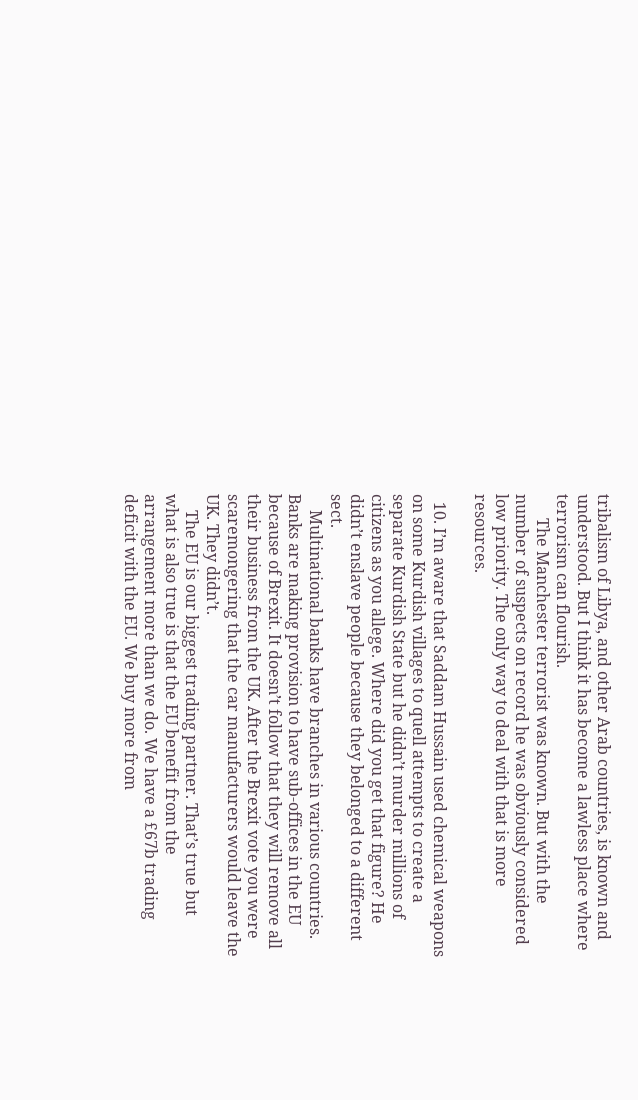tribalism of Libya, and other Arab countries, is known and understood. But I think it has become a lawless place where terrorism can flourish.
      The Manchester terrorist was known. But with the number of suspects on record he was obviously considered low priority. The only way to deal with that is more resources.

  10. I’m aware that Saddam Hussain used chemical weapons on some Kurdish villages to quell attempts to create a separate Kurdish State but he didn’t murder millions of citizens as you allege. Where did you get that figure? He didn’t enslave people because they belonged to a different sect.
    Multinational banks have branches in various countries. Banks are making provision to have sub-offices in the EU because of Brexit. It doesn’t follow that they will remove all their business from the UK. After the Brexit vote you were scaremongering that the car manufacturers would leave the UK. They didn’t.
    The EU is our biggest trading partner. That’s true but what is also true is that the EU benefit from the arrangement more than we do. We have a £67b trading deficit with the EU. We buy more from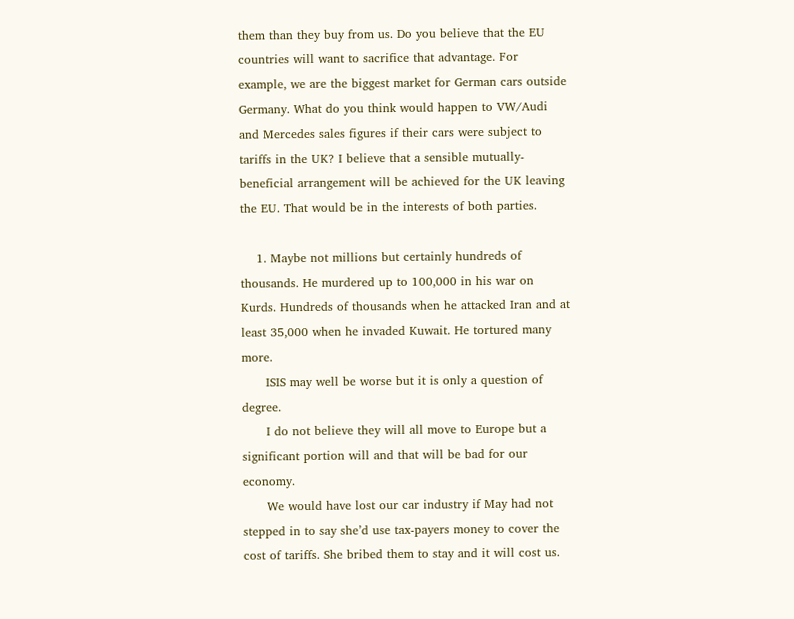them than they buy from us. Do you believe that the EU countries will want to sacrifice that advantage. For example, we are the biggest market for German cars outside Germany. What do you think would happen to VW/Audi and Mercedes sales figures if their cars were subject to tariffs in the UK? I believe that a sensible mutually-beneficial arrangement will be achieved for the UK leaving the EU. That would be in the interests of both parties.

    1. Maybe not millions but certainly hundreds of thousands. He murdered up to 100,000 in his war on Kurds. Hundreds of thousands when he attacked Iran and at least 35,000 when he invaded Kuwait. He tortured many more.
      ISIS may well be worse but it is only a question of degree.
      I do not believe they will all move to Europe but a significant portion will and that will be bad for our economy.
      We would have lost our car industry if May had not stepped in to say she’d use tax-payers money to cover the cost of tariffs. She bribed them to stay and it will cost us.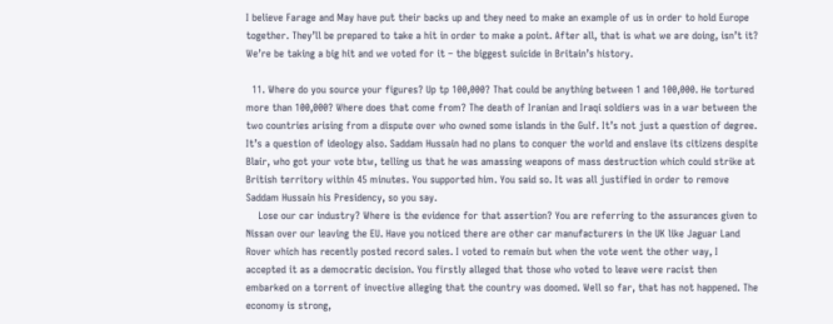I believe Farage and May have put their backs up and they need to make an example of us in order to hold Europe together. They’ll be prepared to take a hit in order to make a point. After all, that is what we are doing, isn’t it? We’re be taking a big hit and we voted for it – the biggest suicide in Britain’s history.

  11. Where do you source your figures? Up tp 100,000? That could be anything between 1 and 100,000. He tortured more than 100,000? Where does that come from? The death of Iranian and Iraqi soldiers was in a war between the two countries arising from a dispute over who owned some islands in the Gulf. It’s not just a question of degree. It’s a question of ideology also. Saddam Hussain had no plans to conquer the world and enslave its citizens despite Blair, who got your vote btw, telling us that he was amassing weapons of mass destruction which could strike at British territory within 45 minutes. You supported him. You said so. It was all justified in order to remove Saddam Hussain his Presidency, so you say.
    Lose our car industry? Where is the evidence for that assertion? You are referring to the assurances given to Nissan over our leaving the EU. Have you noticed there are other car manufacturers in the UK like Jaguar Land Rover which has recently posted record sales. I voted to remain but when the vote went the other way, I accepted it as a democratic decision. You firstly alleged that those who voted to leave were racist then embarked on a torrent of invective alleging that the country was doomed. Well so far, that has not happened. The economy is strong,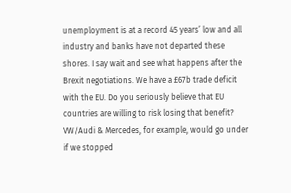unemployment is at a record 45 years’ low and all industry and banks have not departed these shores. I say wait and see what happens after the Brexit negotiations. We have a £67b trade deficit with the EU. Do you seriously believe that EU countries are willing to risk losing that benefit? VW/Audi & Mercedes, for example, would go under if we stopped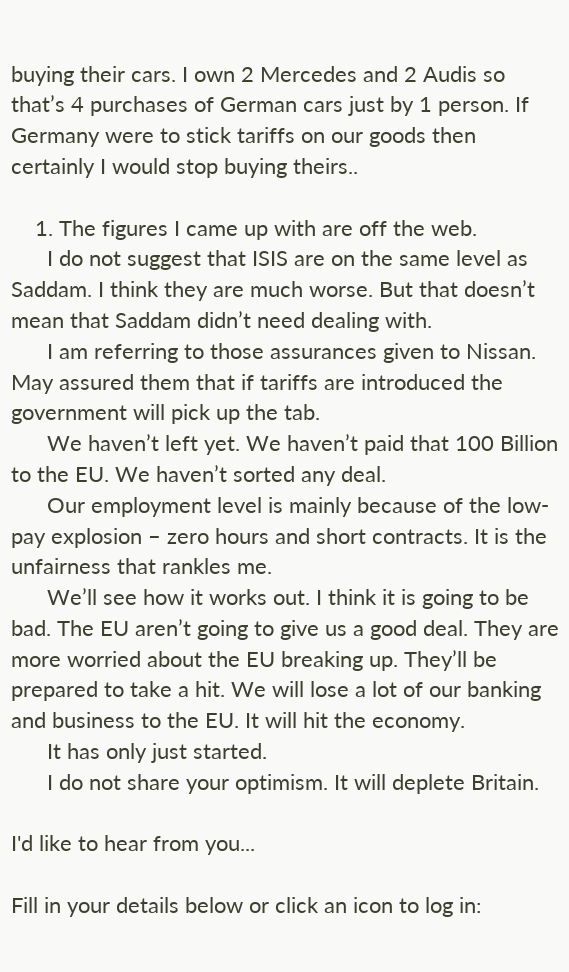buying their cars. I own 2 Mercedes and 2 Audis so that’s 4 purchases of German cars just by 1 person. If Germany were to stick tariffs on our goods then certainly I would stop buying theirs..

    1. The figures I came up with are off the web.
      I do not suggest that ISIS are on the same level as Saddam. I think they are much worse. But that doesn’t mean that Saddam didn’t need dealing with.
      I am referring to those assurances given to Nissan. May assured them that if tariffs are introduced the government will pick up the tab.
      We haven’t left yet. We haven’t paid that 100 Billion to the EU. We haven’t sorted any deal.
      Our employment level is mainly because of the low-pay explosion – zero hours and short contracts. It is the unfairness that rankles me.
      We’ll see how it works out. I think it is going to be bad. The EU aren’t going to give us a good deal. They are more worried about the EU breaking up. They’ll be prepared to take a hit. We will lose a lot of our banking and business to the EU. It will hit the economy.
      It has only just started.
      I do not share your optimism. It will deplete Britain.

I'd like to hear from you...

Fill in your details below or click an icon to log in: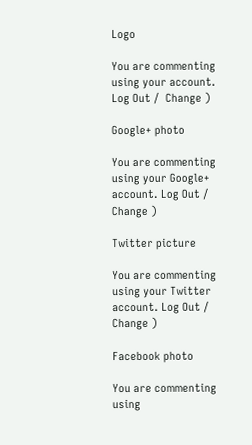Logo

You are commenting using your account. Log Out /  Change )

Google+ photo

You are commenting using your Google+ account. Log Out /  Change )

Twitter picture

You are commenting using your Twitter account. Log Out /  Change )

Facebook photo

You are commenting using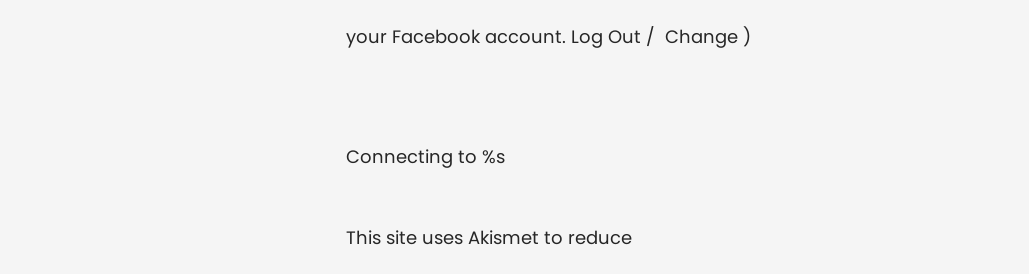your Facebook account. Log Out /  Change )


Connecting to %s

This site uses Akismet to reduce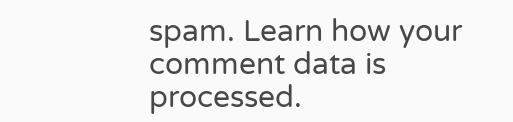spam. Learn how your comment data is processed.